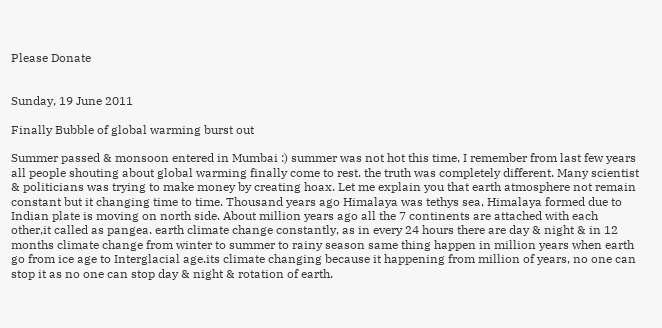Please Donate


Sunday, 19 June 2011

Finally Bubble of global warming burst out

Summer passed & monsoon entered in Mumbai :) summer was not hot this time, I remember from last few years all people shouting about global warming finally come to rest. the truth was completely different. Many scientist & politicians was trying to make money by creating hoax. Let me explain you that earth atmosphere not remain constant but it changing time to time. Thousand years ago Himalaya was tethys sea, Himalaya formed due to Indian plate is moving on north side. About million years ago all the 7 continents are attached with each other,it called as pangea. earth climate change constantly, as in every 24 hours there are day & night & in 12 months climate change from winter to summer to rainy season same thing happen in million years when earth go from ice age to Interglacial age.its climate changing because it happening from million of years, no one can stop it as no one can stop day & night & rotation of earth.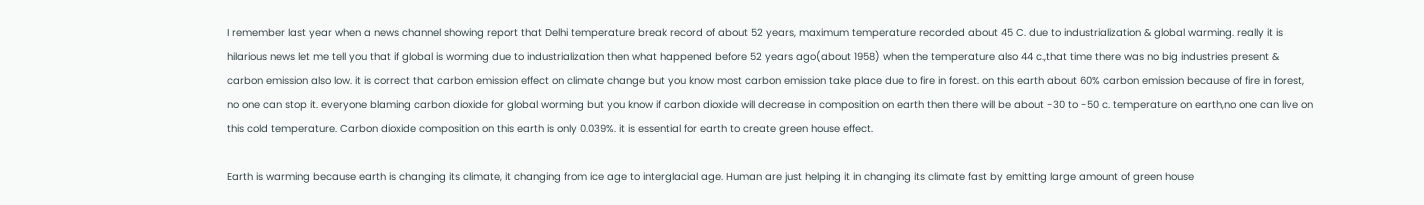I remember last year when a news channel showing report that Delhi temperature break record of about 52 years, maximum temperature recorded about 45 C. due to industrialization & global warming. really it is hilarious news let me tell you that if global is worming due to industrialization then what happened before 52 years ago(about 1958) when the temperature also 44 c.,that time there was no big industries present & carbon emission also low. it is correct that carbon emission effect on climate change but you know most carbon emission take place due to fire in forest. on this earth about 60% carbon emission because of fire in forest, no one can stop it. everyone blaming carbon dioxide for global worming but you know if carbon dioxide will decrease in composition on earth then there will be about -30 to -50 c. temperature on earth,no one can live on this cold temperature. Carbon dioxide composition on this earth is only 0.039%. it is essential for earth to create green house effect.

Earth is warming because earth is changing its climate, it changing from ice age to interglacial age. Human are just helping it in changing its climate fast by emitting large amount of green house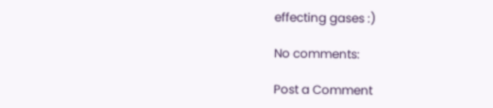effecting gases :)

No comments:

Post a Comment